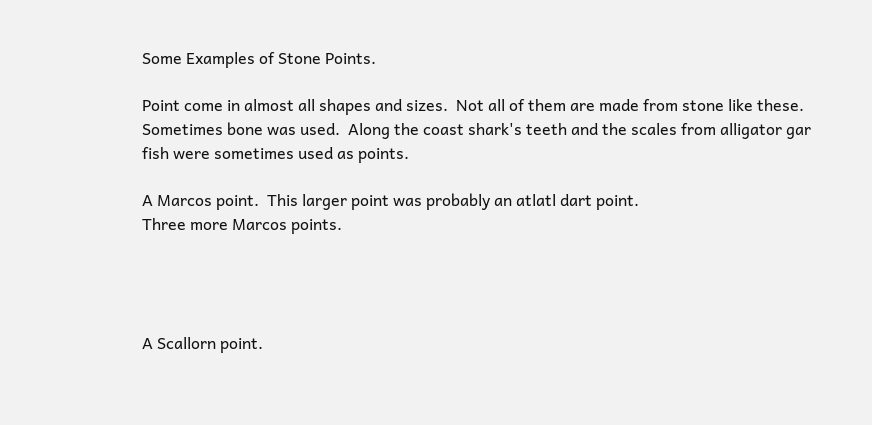Some Examples of Stone Points.

Point come in almost all shapes and sizes.  Not all of them are made from stone like these.  Sometimes bone was used.  Along the coast shark's teeth and the scales from alligator gar fish were sometimes used as points.

A Marcos point.  This larger point was probably an atlatl dart point.
Three more Marcos points.




A Scallorn point.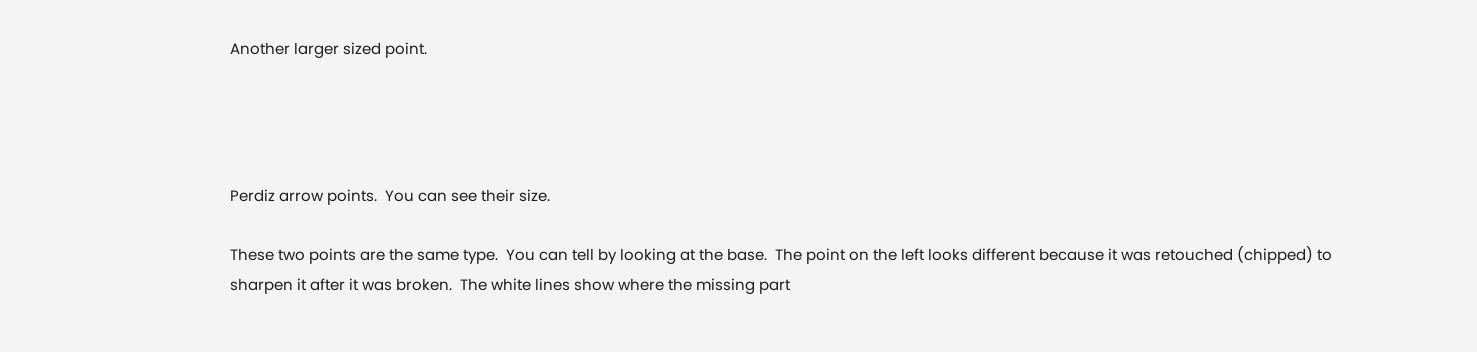Another larger sized point.




Perdiz arrow points.  You can see their size.

These two points are the same type.  You can tell by looking at the base.  The point on the left looks different because it was retouched (chipped) to sharpen it after it was broken.  The white lines show where the missing part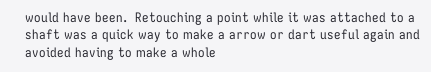would have been.  Retouching a point while it was attached to a shaft was a quick way to make a arrow or dart useful again and avoided having to make a whole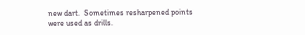new dart.  Sometimes resharpened points were used as drills.